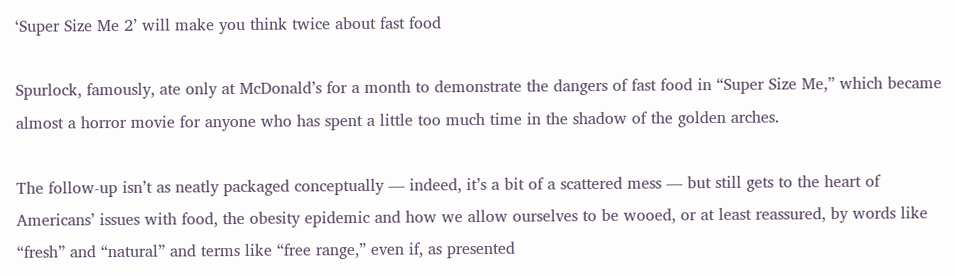‘Super Size Me 2’ will make you think twice about fast food

Spurlock, famously, ate only at McDonald’s for a month to demonstrate the dangers of fast food in “Super Size Me,” which became almost a horror movie for anyone who has spent a little too much time in the shadow of the golden arches.

The follow-up isn’t as neatly packaged conceptually — indeed, it’s a bit of a scattered mess — but still gets to the heart of Americans’ issues with food, the obesity epidemic and how we allow ourselves to be wooed, or at least reassured, by words like “fresh” and “natural” and terms like “free range,” even if, as presented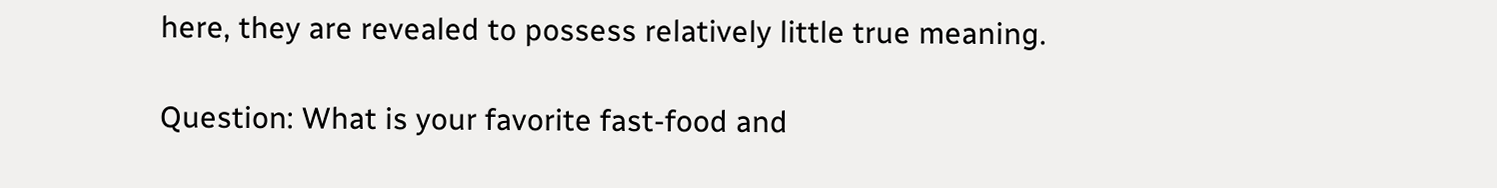here, they are revealed to possess relatively little true meaning.

Question: What is your favorite fast-food and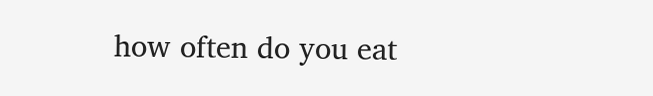how often do you eat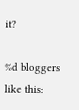it?

%d bloggers like this: